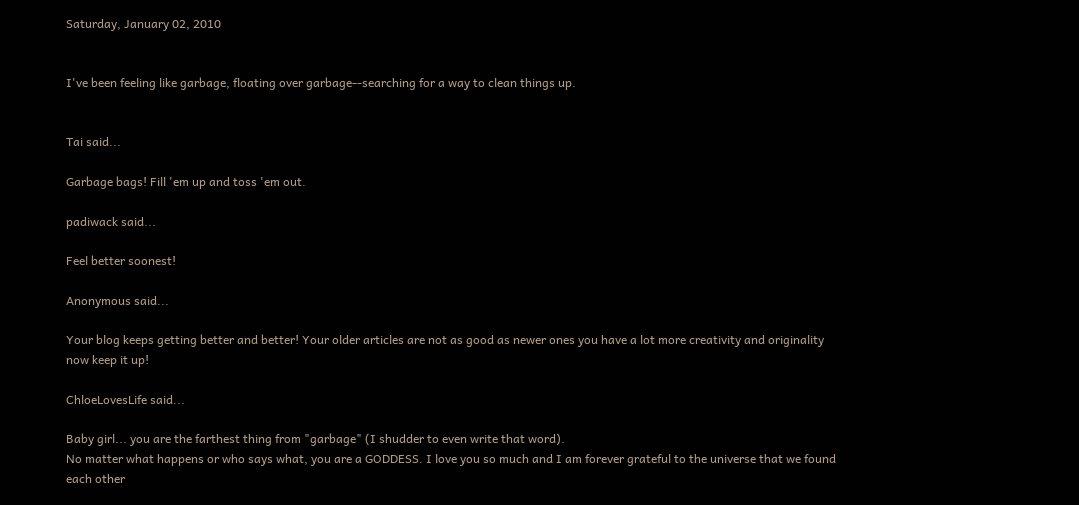Saturday, January 02, 2010


I've been feeling like garbage, floating over garbage--searching for a way to clean things up.


Tai said...

Garbage bags! Fill 'em up and toss 'em out.

padiwack said...

Feel better soonest!

Anonymous said...

Your blog keeps getting better and better! Your older articles are not as good as newer ones you have a lot more creativity and originality now keep it up!

ChloeLovesLife said...

Baby girl... you are the farthest thing from "garbage" (I shudder to even write that word).
No matter what happens or who says what, you are a GODDESS. I love you so much and I am forever grateful to the universe that we found each other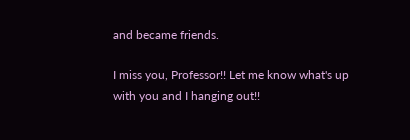and became friends.

I miss you, Professor!! Let me know what's up with you and I hanging out!!